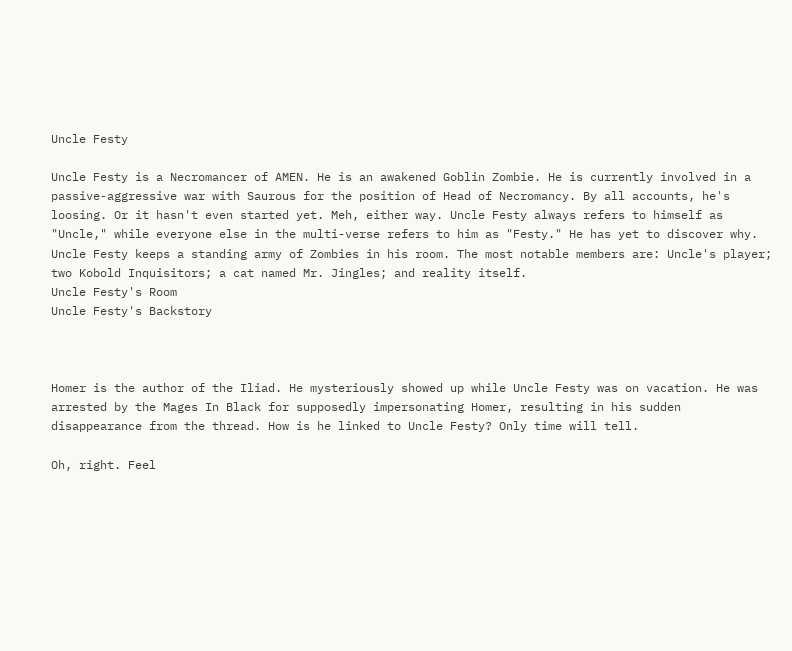Uncle Festy

Uncle Festy is a Necromancer of AMEN. He is an awakened Goblin Zombie. He is currently involved in a passive-aggressive war with Saurous for the position of Head of Necromancy. By all accounts, he's loosing. Or it hasn't even started yet. Meh, either way. Uncle Festy always refers to himself as "Uncle," while everyone else in the multi-verse refers to him as "Festy." He has yet to discover why.
Uncle Festy keeps a standing army of Zombies in his room. The most notable members are: Uncle's player; two Kobold Inquisitors; a cat named Mr. Jingles; and reality itself.
Uncle Festy's Room
Uncle Festy's Backstory



Homer is the author of the Iliad. He mysteriously showed up while Uncle Festy was on vacation. He was arrested by the Mages In Black for supposedly impersonating Homer, resulting in his sudden disappearance from the thread. How is he linked to Uncle Festy? Only time will tell.

Oh, right. Feel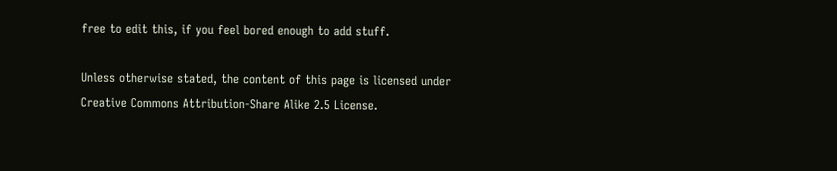free to edit this, if you feel bored enough to add stuff.

Unless otherwise stated, the content of this page is licensed under Creative Commons Attribution-Share Alike 2.5 License.